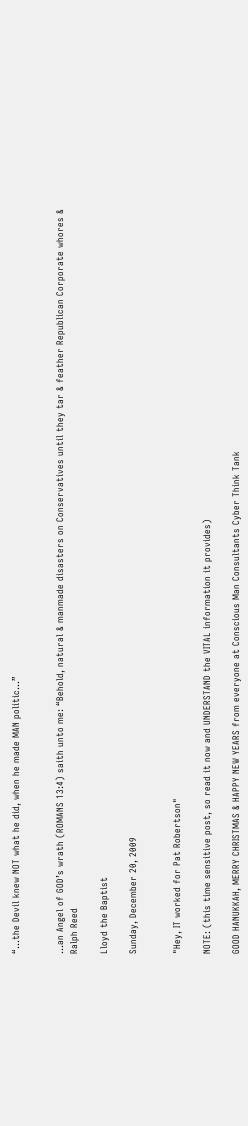“…the Devil knew NOT what he did, when he made MAN politic…”


…an Angel of GOD’s wrath (ROMANS 13:4) saith unto me: “Behold, natural & manmade disasters on Conservatives until they tar & feather Republican Corporate whores & Ralph Reed

Lloyd the Baptist

Sunday, December 20, 2009


"Hey, IT worked for Pat Robertson"

NOTE: (this time sensitive post, so read it now and UNDERSTAND the VITAL information it provides)

GOOD HANUKKAH, MERRY CHRISTMAS & HAPPY NEW YEARS from everyone at Conscious Man Consultants Cyber Think Tank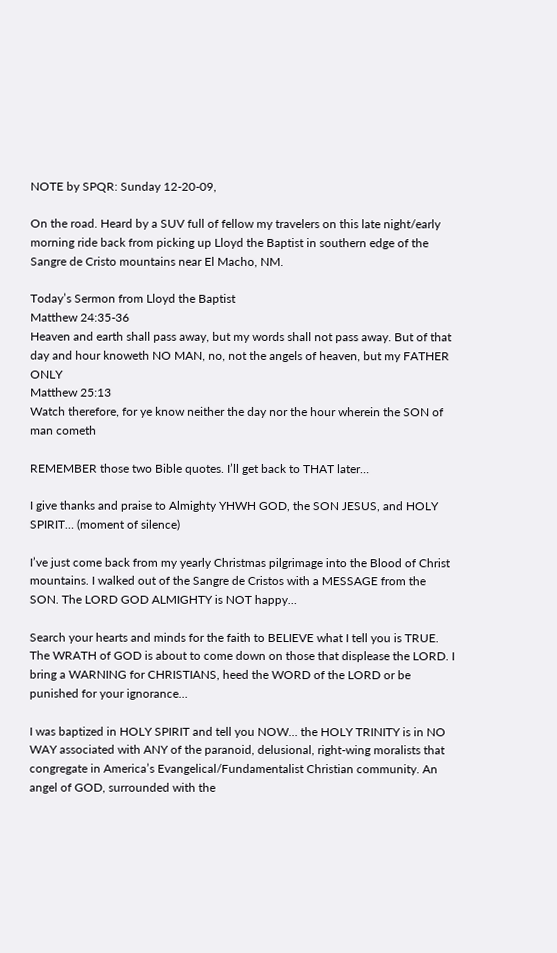NOTE by SPQR: Sunday 12-20-09,

On the road. Heard by a SUV full of fellow my travelers on this late night/early morning ride back from picking up Lloyd the Baptist in southern edge of the Sangre de Cristo mountains near El Macho, NM.

Today’s Sermon from Lloyd the Baptist
Matthew 24:35-36
Heaven and earth shall pass away, but my words shall not pass away. But of that day and hour knoweth NO MAN, no, not the angels of heaven, but my FATHER ONLY
Matthew 25:13
Watch therefore, for ye know neither the day nor the hour wherein the SON of man cometh

REMEMBER those two Bible quotes. I’ll get back to THAT later…

I give thanks and praise to Almighty YHWH GOD, the SON JESUS, and HOLY SPIRIT… (moment of silence)

I’ve just come back from my yearly Christmas pilgrimage into the Blood of Christ mountains. I walked out of the Sangre de Cristos with a MESSAGE from the SON. The LORD GOD ALMIGHTY is NOT happy…

Search your hearts and minds for the faith to BELIEVE what I tell you is TRUE. The WRATH of GOD is about to come down on those that displease the LORD. I bring a WARNING for CHRISTIANS, heed the WORD of the LORD or be punished for your ignorance…

I was baptized in HOLY SPIRIT and tell you NOW… the HOLY TRINITY is in NO WAY associated with ANY of the paranoid, delusional, right-wing moralists that congregate in America’s Evangelical/Fundamentalist Christian community. An angel of GOD, surrounded with the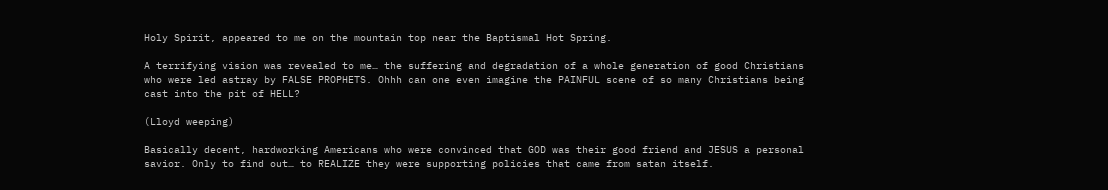Holy Spirit, appeared to me on the mountain top near the Baptismal Hot Spring.

A terrifying vision was revealed to me… the suffering and degradation of a whole generation of good Christians who were led astray by FALSE PROPHETS. Ohhh can one even imagine the PAINFUL scene of so many Christians being cast into the pit of HELL?

(Lloyd weeping)

Basically decent, hardworking Americans who were convinced that GOD was their good friend and JESUS a personal savior. Only to find out… to REALIZE they were supporting policies that came from satan itself.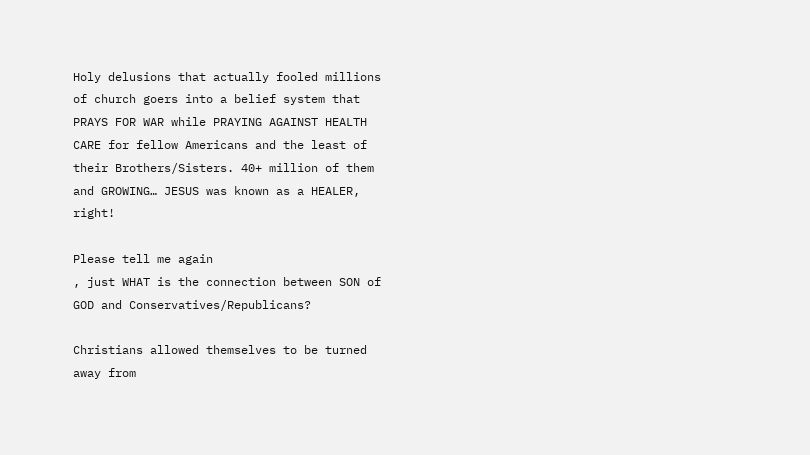Holy delusions that actually fooled millions of church goers into a belief system that PRAYS FOR WAR while PRAYING AGAINST HEALTH CARE for fellow Americans and the least of their Brothers/Sisters. 40+ million of them and GROWING… JESUS was known as a HEALER, right!

Please tell me again
, just WHAT is the connection between SON of GOD and Conservatives/Republicans?

Christians allowed themselves to be turned away from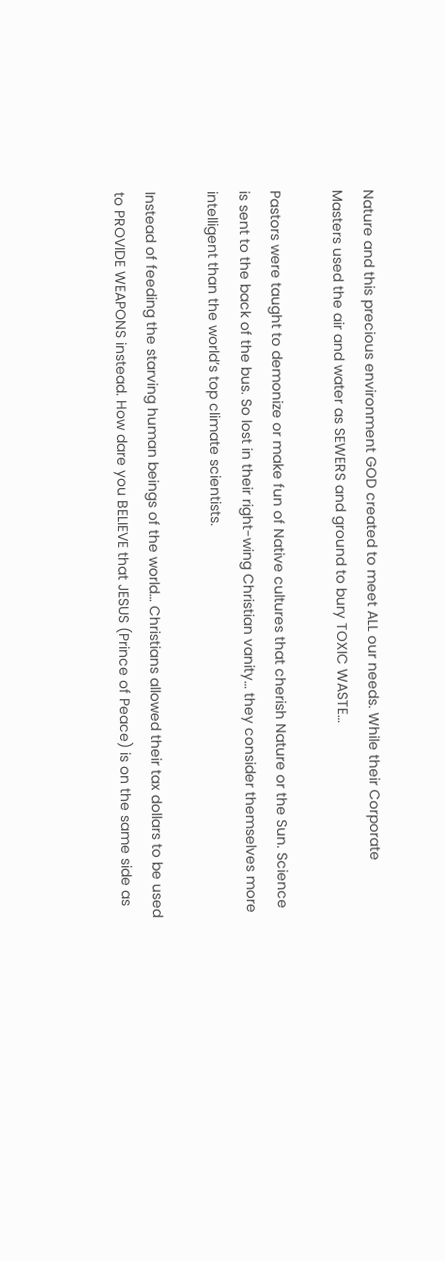Nature and this precious environment GOD created to meet ALL our needs. While their Corporate Masters used the air and water as SEWERS and ground to bury TOXIC WASTE…

Pastors were taught to demonize or make fun of Native cultures that cherish Nature or the Sun. Science is sent to the back of the bus. So lost in their right-wing Christian vanity… they consider themselves more intelligent than the world’s top climate scientists.

Instead of feeding the starving human beings of the world… Christians allowed their tax dollars to be used to PROVIDE WEAPONS instead. How dare you BELIEVE that JESUS (Prince of Peace) is on the same side as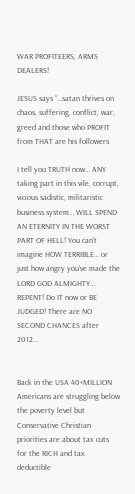WAR PROFITEERS, ARMS DEALERS!

JESUS says “…satan thrives on chaos, suffering, conflict, war, greed and those who PROFIT from THAT are his followers

I tell you TRUTH now… ANY taking part in this vile, corrupt, vicious sadistic, militaristic business system… WILL SPEND AN ETERNITY IN THE WORST PART OF HELL! You can’t imagine HOW TERRIBLE… or just how angry you’ve made the LORD GOD ALMIGHTY… REPENT! Do IT now or BE JUDGED! There are NO SECOND CHANCES after 2012...


Back in the USA 40+MILLION Americans are struggling below the poverty level but Conservative Christian priorities are about tax cuts for the RICH and tax deductible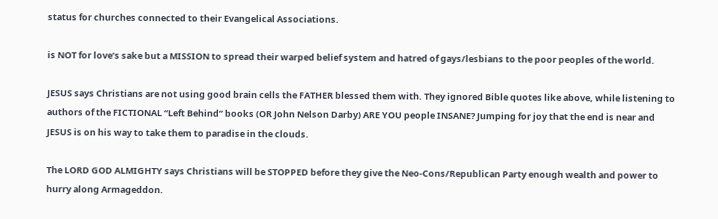status for churches connected to their Evangelical Associations.

is NOT for love’s sake but a MISSION to spread their warped belief system and hatred of gays/lesbians to the poor peoples of the world.

JESUS says Christians are not using good brain cells the FATHER blessed them with. They ignored Bible quotes like above, while listening to authors of the FICTIONAL “Left Behind” books (OR John Nelson Darby) ARE YOU people INSANE? Jumping for joy that the end is near and JESUS is on his way to take them to paradise in the clouds.

The LORD GOD ALMIGHTY says Christians will be STOPPED before they give the Neo-Cons/Republican Party enough wealth and power to hurry along Armageddon.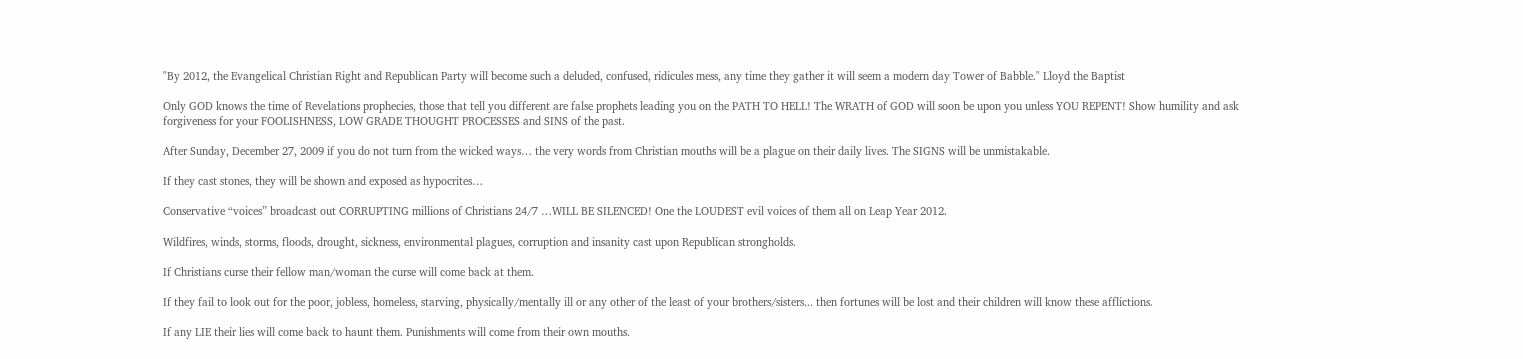"By 2012, the Evangelical Christian Right and Republican Party will become such a deluded, confused, ridicules mess, any time they gather it will seem a modern day Tower of Babble." Lloyd the Baptist

Only GOD knows the time of Revelations prophecies, those that tell you different are false prophets leading you on the PATH TO HELL! The WRATH of GOD will soon be upon you unless YOU REPENT! Show humility and ask forgiveness for your FOOLISHNESS, LOW GRADE THOUGHT PROCESSES and SINS of the past.

After Sunday, December 27, 2009 if you do not turn from the wicked ways… the very words from Christian mouths will be a plague on their daily lives. The SIGNS will be unmistakable.

If they cast stones, they will be shown and exposed as hypocrites…

Conservative “voices” broadcast out CORRUPTING millions of Christians 24/7 …WILL BE SILENCED! One the LOUDEST evil voices of them all on Leap Year 2012.

Wildfires, winds, storms, floods, drought, sickness, environmental plagues, corruption and insanity cast upon Republican strongholds.

If Christians curse their fellow man/woman the curse will come back at them.

If they fail to look out for the poor, jobless, homeless, starving, physically/mentally ill or any other of the least of your brothers/sisters... then fortunes will be lost and their children will know these afflictions.

If any LIE their lies will come back to haunt them. Punishments will come from their own mouths.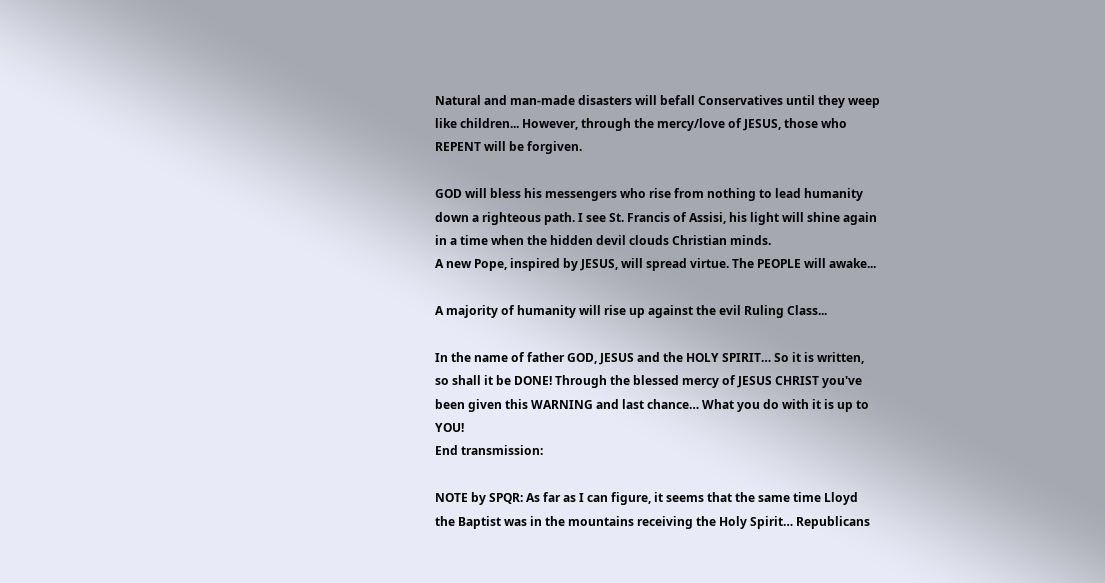Natural and man-made disasters will befall Conservatives until they weep like children... However, through the mercy/love of JESUS, those who REPENT will be forgiven.

GOD will bless his messengers who rise from nothing to lead humanity down a righteous path. I see St. Francis of Assisi, his light will shine again in a time when the hidden devil clouds Christian minds.
A new Pope, inspired by JESUS, will spread virtue. The PEOPLE will awake...

A majority of humanity will rise up against the evil Ruling Class...

In the name of father GOD, JESUS and the HOLY SPIRIT… So it is written, so shall it be DONE! Through the blessed mercy of JESUS CHRIST you've been given this WARNING and last chance… What you do with it is up to YOU!
End transmission:

NOTE by SPQR: As far as I can figure, it seems that the same time Lloyd the Baptist was in the mountains receiving the Holy Spirit… Republicans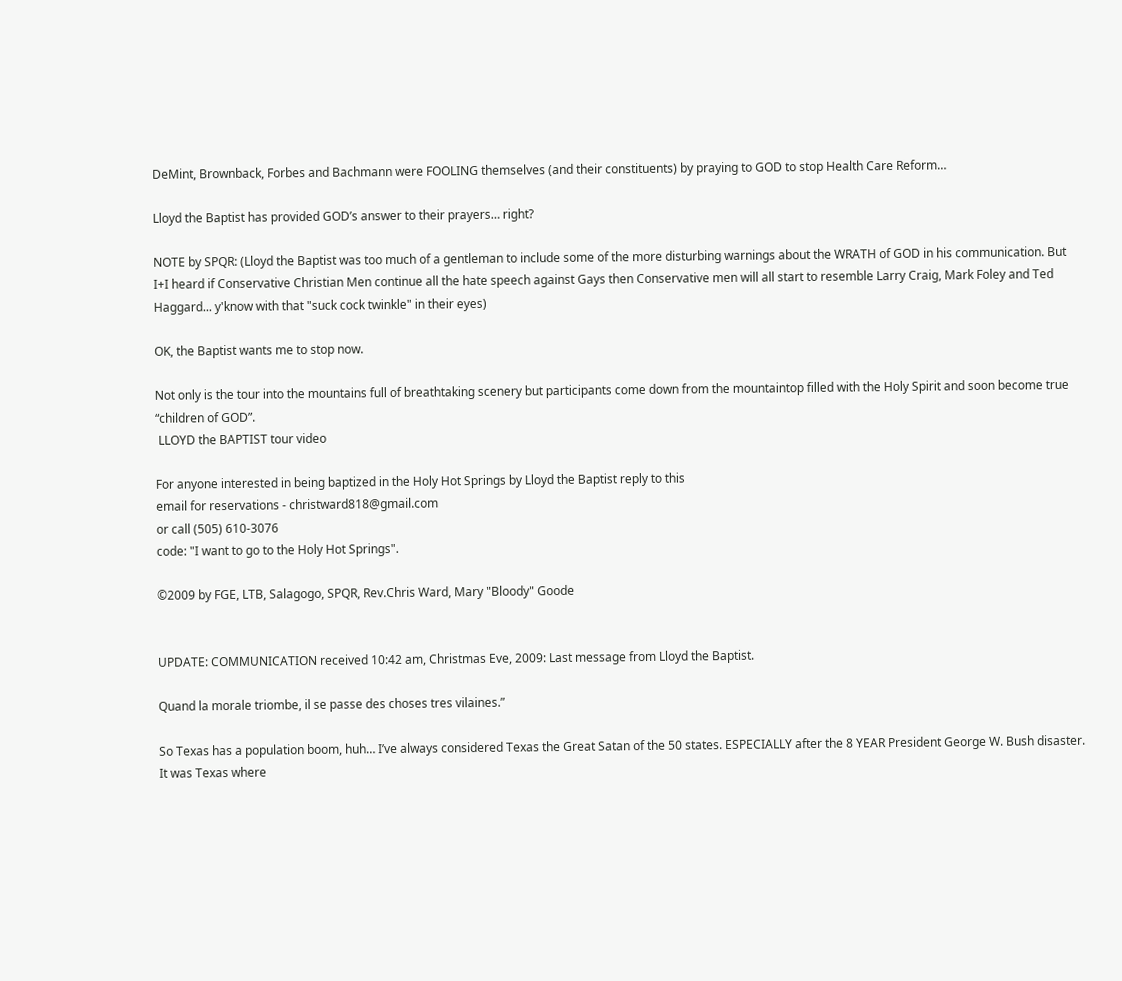DeMint, Brownback, Forbes and Bachmann were FOOLING themselves (and their constituents) by praying to GOD to stop Health Care Reform…

Lloyd the Baptist has provided GOD’s answer to their prayers… right?

NOTE by SPQR: (Lloyd the Baptist was too much of a gentleman to include some of the more disturbing warnings about the WRATH of GOD in his communication. But I+I heard if Conservative Christian Men continue all the hate speech against Gays then Conservative men will all start to resemble Larry Craig, Mark Foley and Ted Haggard... y'know with that "suck cock twinkle" in their eyes)

OK, the Baptist wants me to stop now.

Not only is the tour into the mountains full of breathtaking scenery but participants come down from the mountaintop filled with the Holy Spirit and soon become true “children of GOD”.
 LLOYD the BAPTIST tour video

For anyone interested in being baptized in the Holy Hot Springs by Lloyd the Baptist reply to this
email for reservations - christward818@gmail.com
or call (505) 610-3076
code: "I want to go to the Holy Hot Springs".

©2009 by FGE, LTB, Salagogo, SPQR, Rev.Chris Ward, Mary "Bloody" Goode


UPDATE: COMMUNICATION received 10:42 am, Christmas Eve, 2009: Last message from Lloyd the Baptist.

Quand la morale triombe, il se passe des choses tres vilaines.”

So Texas has a population boom, huh… I’ve always considered Texas the Great Satan of the 50 states. ESPECIALLY after the 8 YEAR President George W. Bush disaster. It was Texas where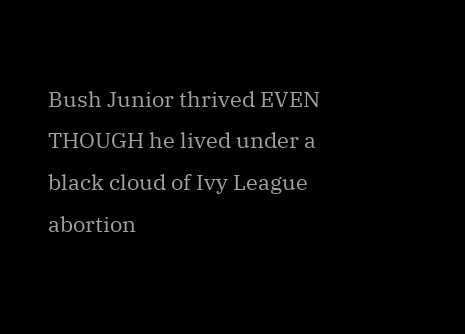Bush Junior thrived EVEN THOUGH he lived under a black cloud of Ivy League abortion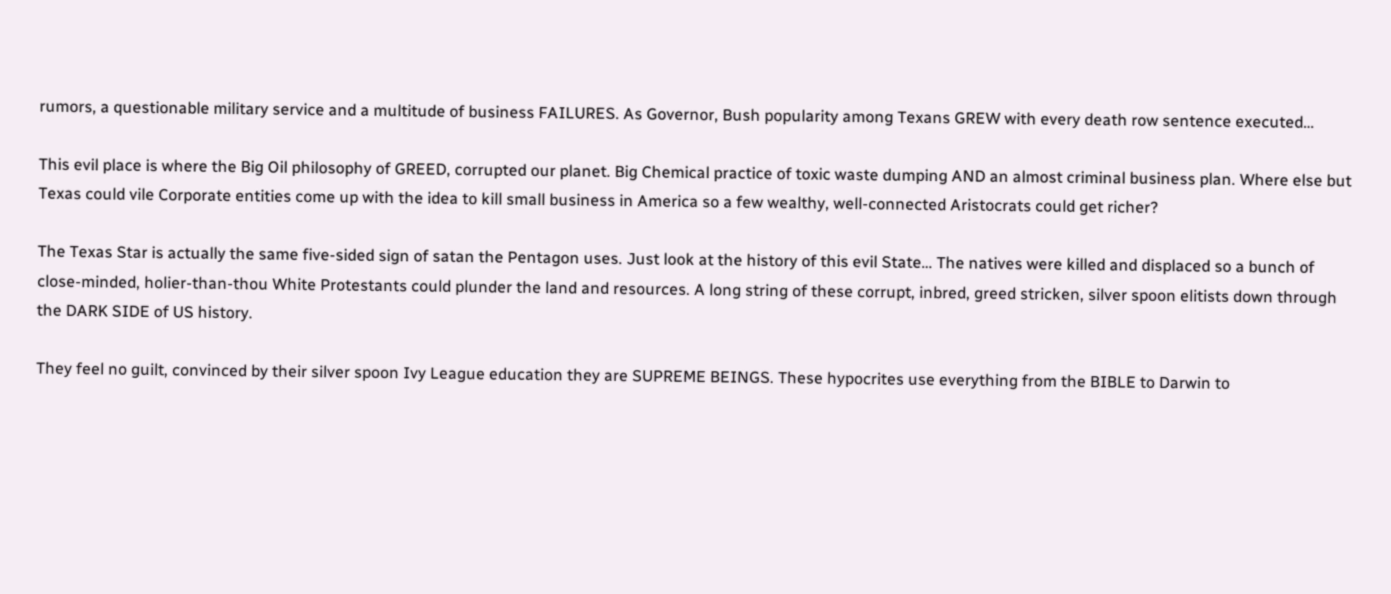rumors, a questionable military service and a multitude of business FAILURES. As Governor, Bush popularity among Texans GREW with every death row sentence executed…

This evil place is where the Big Oil philosophy of GREED, corrupted our planet. Big Chemical practice of toxic waste dumping AND an almost criminal business plan. Where else but Texas could vile Corporate entities come up with the idea to kill small business in America so a few wealthy, well-connected Aristocrats could get richer?

The Texas Star is actually the same five-sided sign of satan the Pentagon uses. Just look at the history of this evil State… The natives were killed and displaced so a bunch of close-minded, holier-than-thou White Protestants could plunder the land and resources. A long string of these corrupt, inbred, greed stricken, silver spoon elitists down through the DARK SIDE of US history.

They feel no guilt, convinced by their silver spoon Ivy League education they are SUPREME BEINGS. These hypocrites use everything from the BIBLE to Darwin to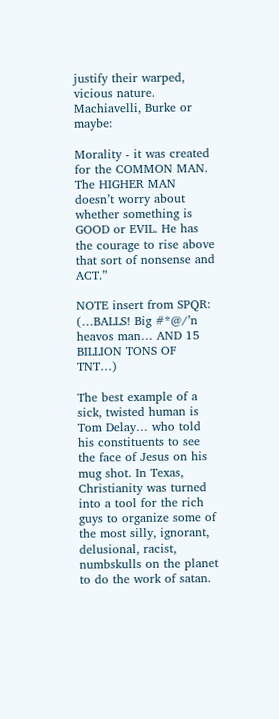justify their warped, vicious nature. Machiavelli, Burke or maybe:

Morality - it was created for the COMMON MAN. The HIGHER MAN doesn’t worry about whether something is GOOD or EVIL. He has the courage to rise above that sort of nonsense and ACT.”

NOTE insert from SPQR: (…BALLS! Big #*@/’n heavos man… AND 15 BILLION TONS OF TNT…)

The best example of a sick, twisted human is Tom Delay… who told his constituents to see the face of Jesus on his mug shot. In Texas, Christianity was turned into a tool for the rich guys to organize some of the most silly, ignorant, delusional, racist, numbskulls on the planet to do the work of satan.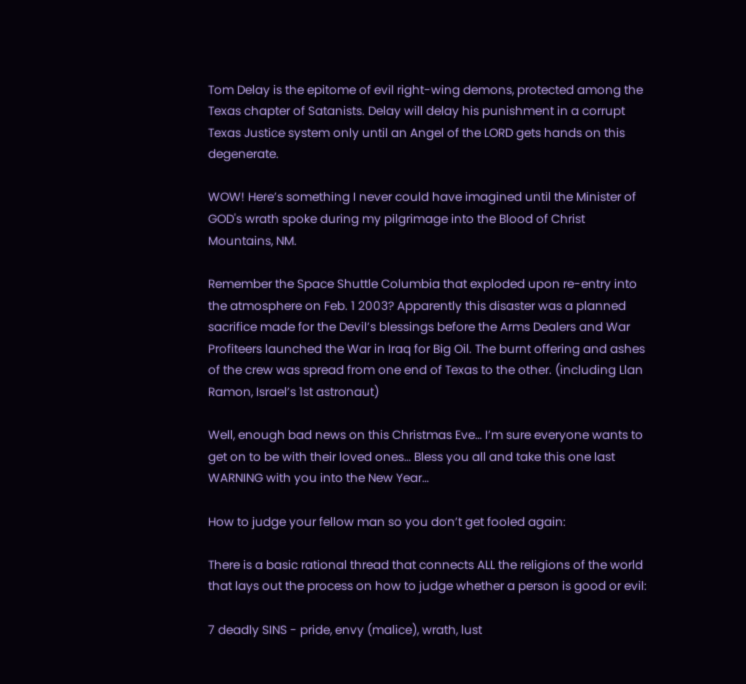Tom Delay is the epitome of evil right-wing demons, protected among the Texas chapter of Satanists. Delay will delay his punishment in a corrupt Texas Justice system only until an Angel of the LORD gets hands on this degenerate.

WOW! Here’s something I never could have imagined until the Minister of GOD's wrath spoke during my pilgrimage into the Blood of Christ Mountains, NM.

Remember the Space Shuttle Columbia that exploded upon re-entry into the atmosphere on Feb. 1 2003? Apparently this disaster was a planned sacrifice made for the Devil’s blessings before the Arms Dealers and War Profiteers launched the War in Iraq for Big Oil. The burnt offering and ashes of the crew was spread from one end of Texas to the other. (including Llan Ramon, Israel’s 1st astronaut)

Well, enough bad news on this Christmas Eve… I’m sure everyone wants to get on to be with their loved ones… Bless you all and take this one last WARNING with you into the New Year…

How to judge your fellow man so you don’t get fooled again:

There is a basic rational thread that connects ALL the religions of the world that lays out the process on how to judge whether a person is good or evil:

7 deadly SINS - pride, envy (malice), wrath, lust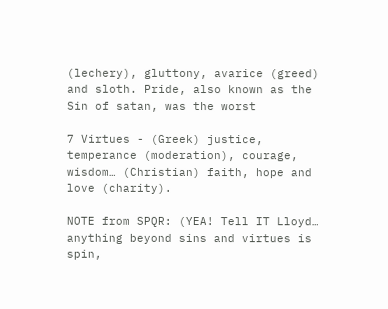(lechery), gluttony, avarice (greed) and sloth. Pride, also known as the Sin of satan, was the worst

7 Virtues - (Greek) justice, temperance (moderation), courage, wisdom… (Christian) faith, hope and love (charity).

NOTE from SPQR: (YEA! Tell IT Lloyd… anything beyond sins and virtues is spin,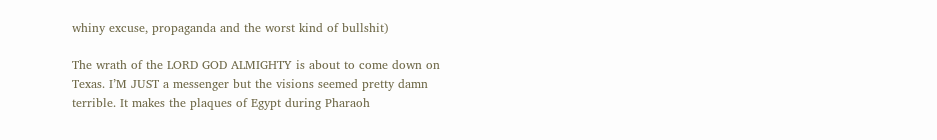whiny excuse, propaganda and the worst kind of bullshit)

The wrath of the LORD GOD ALMIGHTY is about to come down on Texas. I’M JUST a messenger but the visions seemed pretty damn terrible. It makes the plaques of Egypt during Pharaoh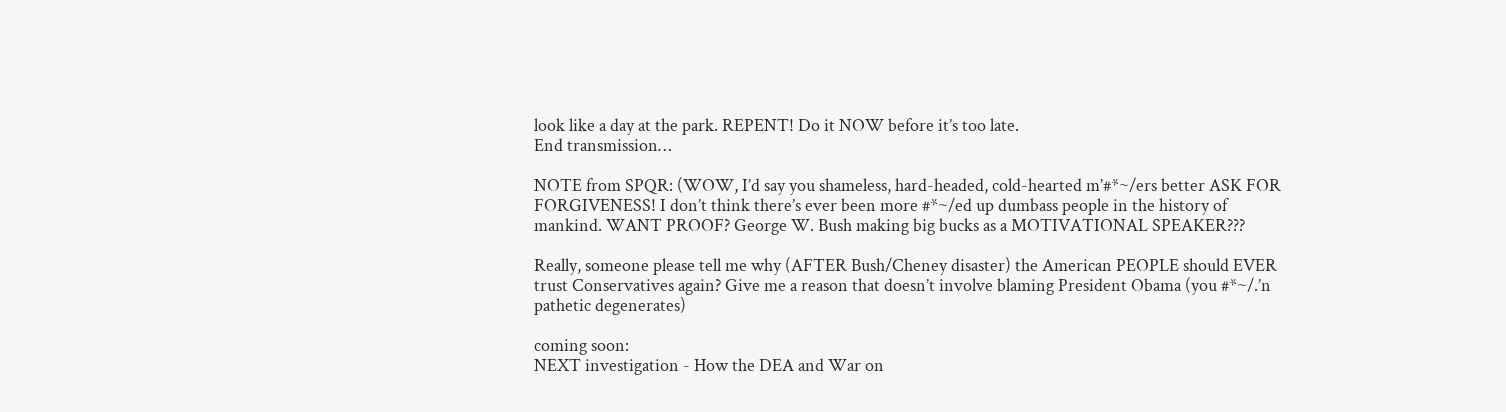look like a day at the park. REPENT! Do it NOW before it’s too late.
End transmission…

NOTE from SPQR: (WOW, I’d say you shameless, hard-headed, cold-hearted m’#*~/ers better ASK FOR FORGIVENESS! I don’t think there’s ever been more #*~/ed up dumbass people in the history of mankind. WANT PROOF? George W. Bush making big bucks as a MOTIVATIONAL SPEAKER???

Really, someone please tell me why (AFTER Bush/Cheney disaster) the American PEOPLE should EVER trust Conservatives again? Give me a reason that doesn’t involve blaming President Obama (you #*~/.’n pathetic degenerates)

coming soon:
NEXT investigation - How the DEA and War on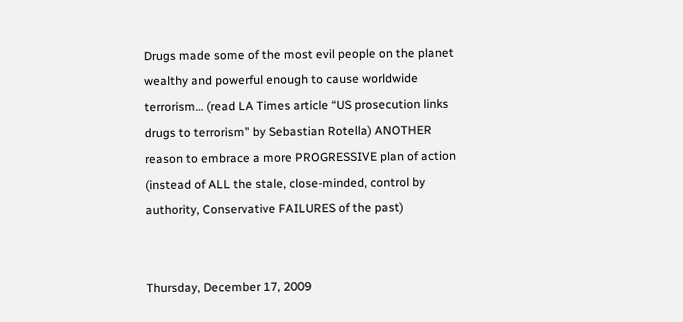Drugs made some of the most evil people on the planet wealthy and powerful enough to cause worldwide terrorism… (read LA Times article “US prosecution links drugs to terrorism” by Sebastian Rotella) ANOTHER reason to embrace a more PROGRESSIVE plan of action (instead of ALL the stale, close-minded, control by authority, Conservative FAILURES of the past)


Thursday, December 17, 2009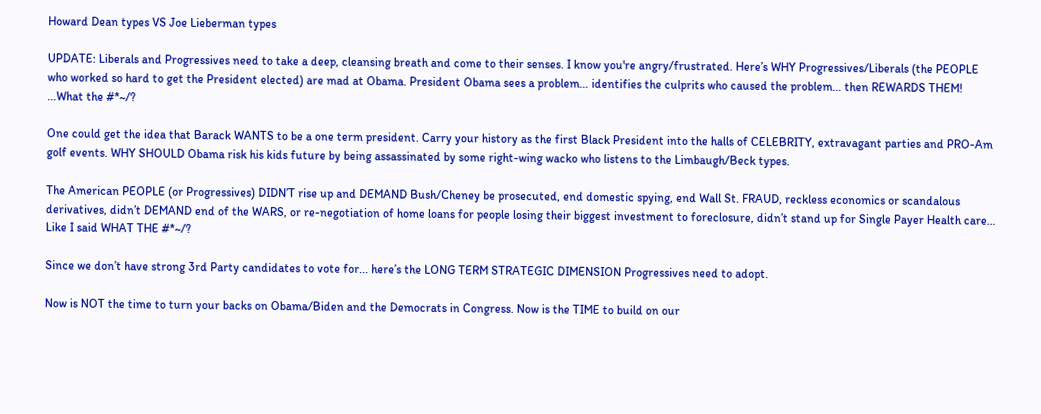Howard Dean types VS Joe Lieberman types

UPDATE: Liberals and Progressives need to take a deep, cleansing breath and come to their senses. I know you're angry/frustrated. Here’s WHY Progressives/Liberals (the PEOPLE who worked so hard to get the President elected) are mad at Obama. President Obama sees a problem… identifies the culprits who caused the problem… then REWARDS THEM! ...What the #*~/?

One could get the idea that Barack WANTS to be a one term president. Carry your history as the first Black President into the halls of CELEBRITY, extravagant parties and PRO-Am golf events. WHY SHOULD Obama risk his kids future by being assassinated by some right-wing wacko who listens to the Limbaugh/Beck types.

The American PEOPLE (or Progressives) DIDN’T rise up and DEMAND Bush/Cheney be prosecuted, end domestic spying, end Wall St. FRAUD, reckless economics or scandalous derivatives, didn’t DEMAND end of the WARS, or re-negotiation of home loans for people losing their biggest investment to foreclosure, didn’t stand up for Single Payer Health care… Like I said WHAT THE #*~/?

Since we don’t have strong 3rd Party candidates to vote for... here’s the LONG TERM STRATEGIC DIMENSION Progressives need to adopt.

Now is NOT the time to turn your backs on Obama/Biden and the Democrats in Congress. Now is the TIME to build on our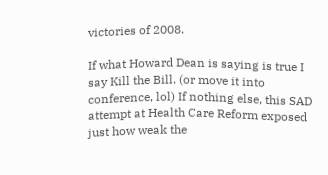victories of 2008.

If what Howard Dean is saying is true I say Kill the Bill. (or move it into conference, lol) If nothing else, this SAD attempt at Health Care Reform exposed just how weak the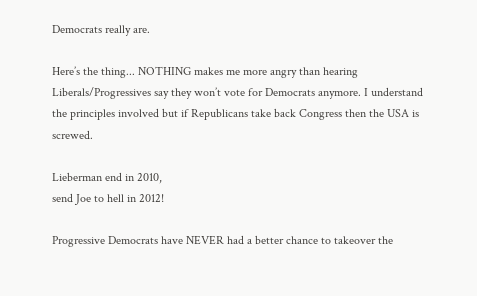Democrats really are.

Here’s the thing... NOTHING makes me more angry than hearing Liberals/Progressives say they won’t vote for Democrats anymore. I understand the principles involved but if Republicans take back Congress then the USA is screwed.

Lieberman end in 2010,
send Joe to hell in 2012!

Progressive Democrats have NEVER had a better chance to takeover the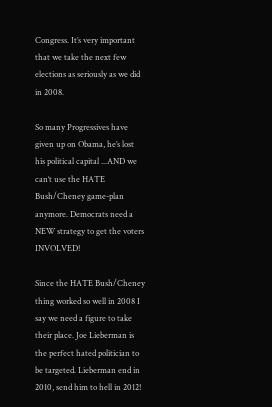Congress. It’s very important that we take the next few elections as seriously as we did in 2008.

So many Progressives have given up on Obama, he’s lost his political capital ...AND we can‘t use the HATE Bush/Cheney game-plan anymore. Democrats need a NEW strategy to get the voters INVOLVED!

Since the HATE Bush/Cheney thing worked so well in 2008 I say we need a figure to take their place. Joe Lieberman is the perfect hated politician to be targeted. Lieberman end in 2010, send him to hell in 2012!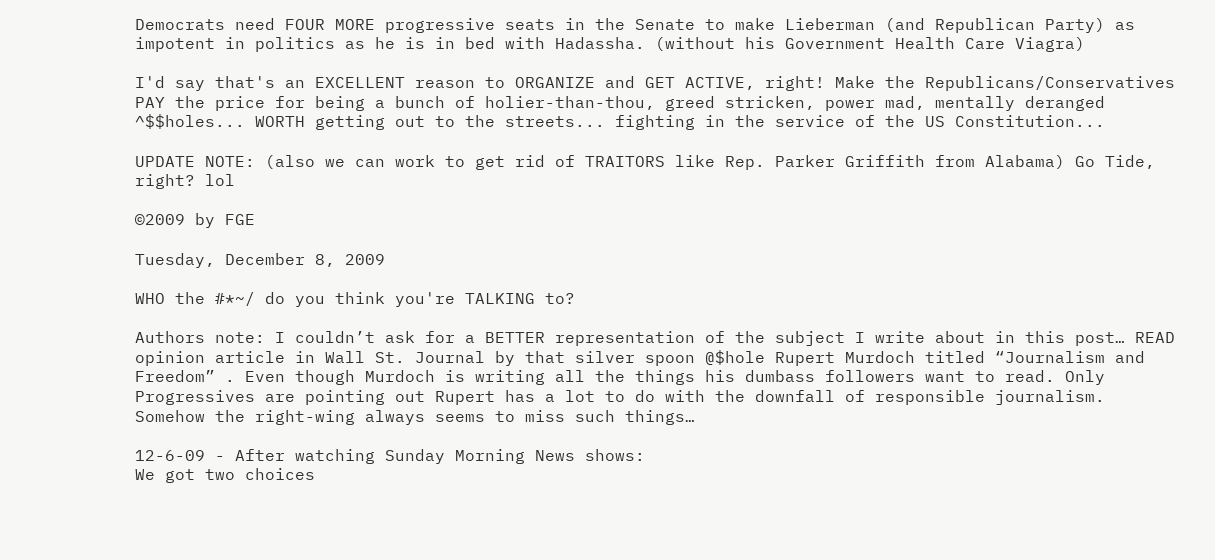Democrats need FOUR MORE progressive seats in the Senate to make Lieberman (and Republican Party) as impotent in politics as he is in bed with Hadassha. (without his Government Health Care Viagra)

I'd say that's an EXCELLENT reason to ORGANIZE and GET ACTIVE, right! Make the Republicans/Conservatives PAY the price for being a bunch of holier-than-thou, greed stricken, power mad, mentally deranged ^$$holes... WORTH getting out to the streets... fighting in the service of the US Constitution...

UPDATE NOTE: (also we can work to get rid of TRAITORS like Rep. Parker Griffith from Alabama) Go Tide, right? lol

©2009 by FGE

Tuesday, December 8, 2009

WHO the #*~/ do you think you're TALKING to?

Authors note: I couldn’t ask for a BETTER representation of the subject I write about in this post… READ opinion article in Wall St. Journal by that silver spoon @$hole Rupert Murdoch titled “Journalism and Freedom” . Even though Murdoch is writing all the things his dumbass followers want to read. Only Progressives are pointing out Rupert has a lot to do with the downfall of responsible journalism. Somehow the right-wing always seems to miss such things…

12-6-09 - After watching Sunday Morning News shows:
We got two choices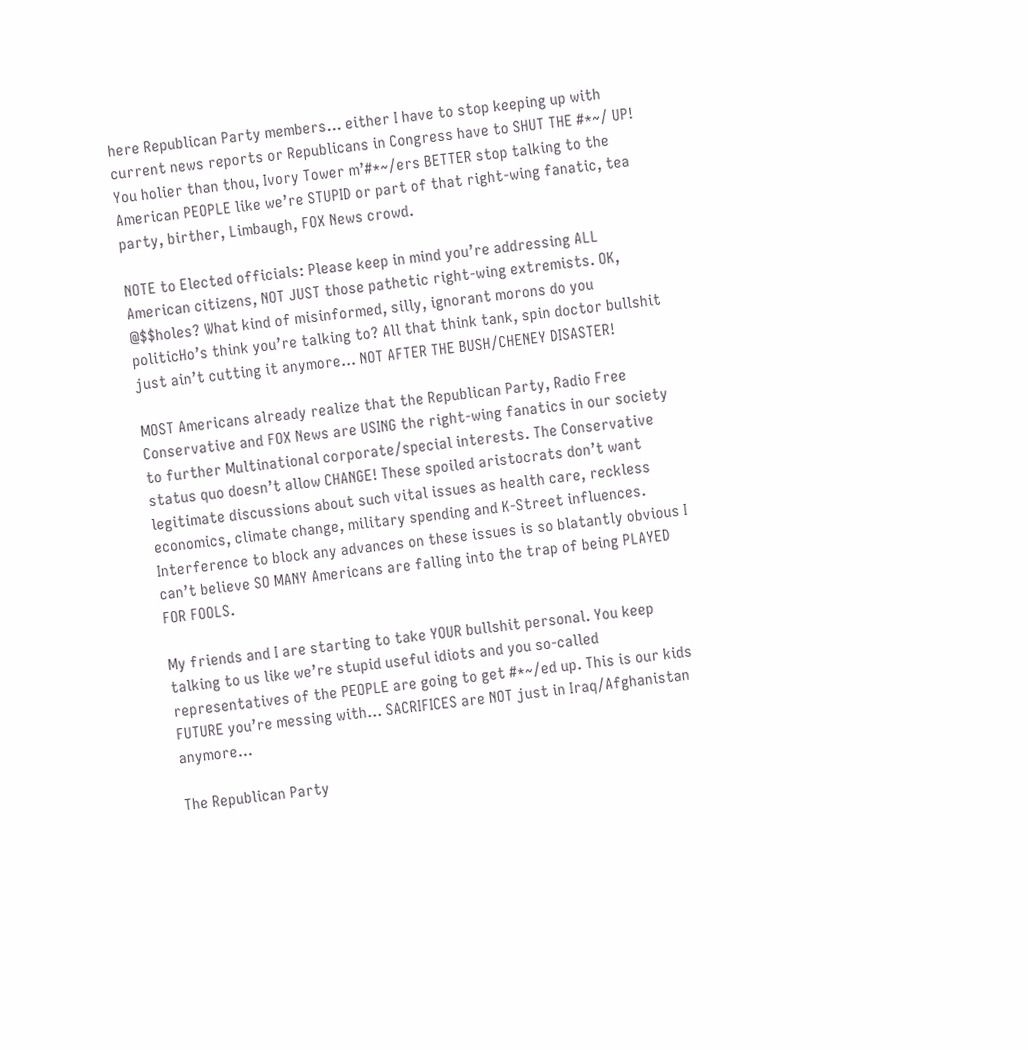here Republican Party members… either I have to stop keeping up with current news reports or Republicans in Congress have to SHUT THE #*~/ UP! You holier than thou, Ivory Tower m’#*~/ers BETTER stop talking to the American PEOPLE like we’re STUPID or part of that right-wing fanatic, tea party, birther, Limbaugh, FOX News crowd.

NOTE to Elected officials: Please keep in mind you’re addressing ALL American citizens, NOT JUST those pathetic right-wing extremists. OK, @$$holes? What kind of misinformed, silly, ignorant morons do you politicHo’s think you’re talking to? All that think tank, spin doctor bullshit just ain’t cutting it anymore… NOT AFTER THE BUSH/CHENEY DISASTER!

MOST Americans already realize that the Republican Party, Radio Free Conservative and FOX News are USING the right-wing fanatics in our society to further Multinational corporate/special interests. The Conservative status quo doesn’t allow CHANGE! These spoiled aristocrats don’t want legitimate discussions about such vital issues as health care, reckless economics, climate change, military spending and K-Street influences. Interference to block any advances on these issues is so blatantly obvious I can’t believe SO MANY Americans are falling into the trap of being PLAYED FOR FOOLS.

My friends and I are starting to take YOUR bullshit personal. You keep talking to us like we’re stupid useful idiots and you so-called representatives of the PEOPLE are going to get #*~/ed up. This is our kids FUTURE you’re messing with… SACRIFICES are NOT just in Iraq/Afghanistan anymore…

The Republican Party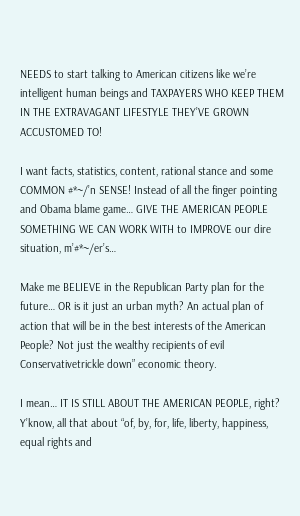NEEDS to start talking to American citizens like we’re intelligent human beings and TAXPAYERS WHO KEEP THEM IN THE EXTRAVAGANT LIFESTYLE THEY’VE GROWN ACCUSTOMED TO!

I want facts, statistics, content, rational stance and some COMMON #*~/’n SENSE! Instead of all the finger pointing and Obama blame game… GIVE THE AMERICAN PEOPLE SOMETHING WE CAN WORK WITH to IMPROVE our dire situation, m’#*~/er’s…

Make me BELIEVE in the Republican Party plan for the future… OR is it just an urban myth? An actual plan of action that will be in the best interests of the American People? Not just the wealthy recipients of evil Conservativetrickle down” economic theory.

I mean… IT IS STILL ABOUT THE AMERICAN PEOPLE, right? Y’know, all that about “of, by, for, life, liberty, happiness, equal rights and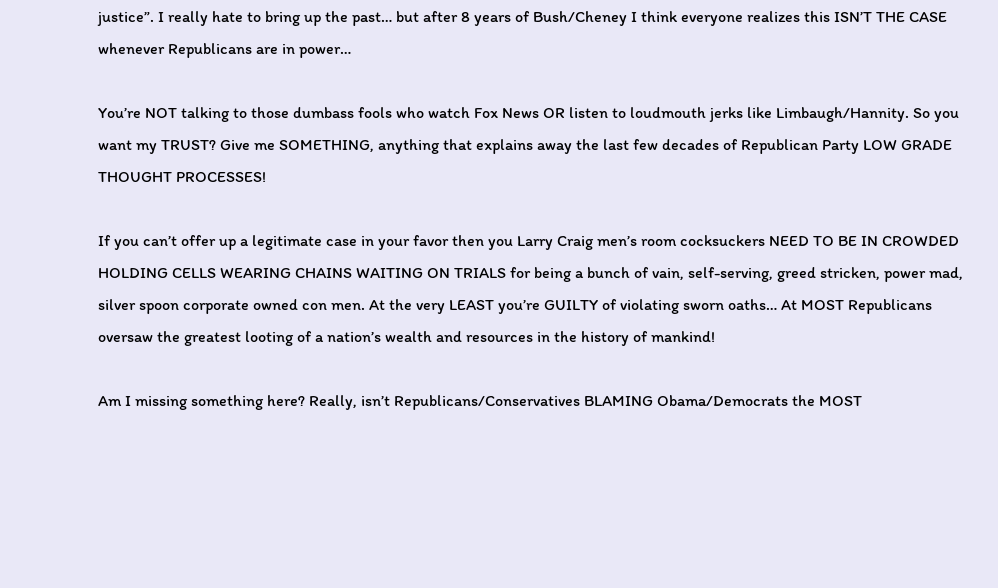justice”. I really hate to bring up the past… but after 8 years of Bush/Cheney I think everyone realizes this ISN’T THE CASE whenever Republicans are in power…

You’re NOT talking to those dumbass fools who watch Fox News OR listen to loudmouth jerks like Limbaugh/Hannity. So you want my TRUST? Give me SOMETHING, anything that explains away the last few decades of Republican Party LOW GRADE THOUGHT PROCESSES!

If you can’t offer up a legitimate case in your favor then you Larry Craig men’s room cocksuckers NEED TO BE IN CROWDED HOLDING CELLS WEARING CHAINS WAITING ON TRIALS for being a bunch of vain, self-serving, greed stricken, power mad, silver spoon corporate owned con men. At the very LEAST you’re GUILTY of violating sworn oaths… At MOST Republicans oversaw the greatest looting of a nation’s wealth and resources in the history of mankind!

Am I missing something here? Really, isn’t Republicans/Conservatives BLAMING Obama/Democrats the MOST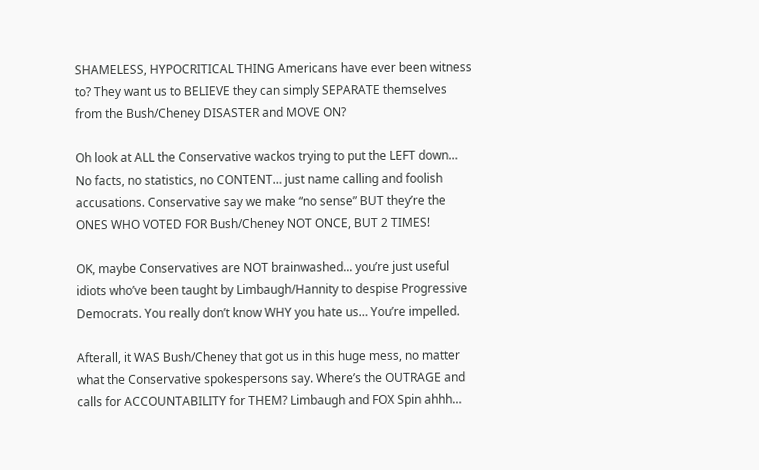SHAMELESS, HYPOCRITICAL THING Americans have ever been witness to? They want us to BELIEVE they can simply SEPARATE themselves from the Bush/Cheney DISASTER and MOVE ON?

Oh look at ALL the Conservative wackos trying to put the LEFT down… No facts, no statistics, no CONTENT… just name calling and foolish accusations. Conservative say we make “no sense” BUT they’re the ONES WHO VOTED FOR Bush/Cheney NOT ONCE, BUT 2 TIMES!

OK, maybe Conservatives are NOT brainwashed... you’re just useful idiots who’ve been taught by Limbaugh/Hannity to despise Progressive Democrats. You really don’t know WHY you hate us… You’re impelled.

Afterall, it WAS Bush/Cheney that got us in this huge mess, no matter what the Conservative spokespersons say. Where’s the OUTRAGE and calls for ACCOUNTABILITY for THEM? Limbaugh and FOX Spin ahhh…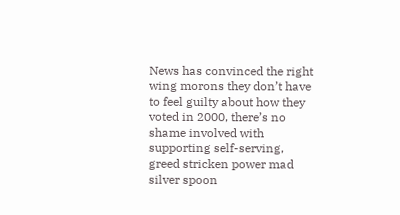News has convinced the right wing morons they don’t have to feel guilty about how they voted in 2000, there’s no shame involved with supporting self-serving, greed stricken power mad silver spoon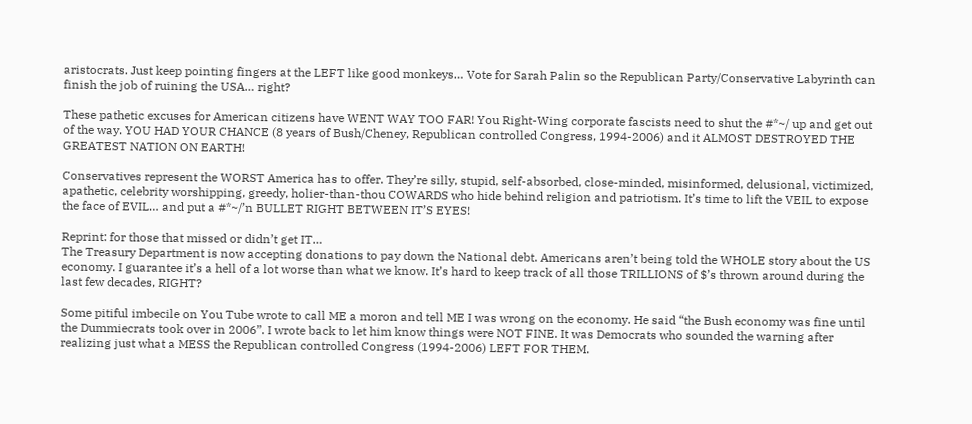aristocrats. Just keep pointing fingers at the LEFT like good monkeys… Vote for Sarah Palin so the Republican Party/Conservative Labyrinth can finish the job of ruining the USA… right?

These pathetic excuses for American citizens have WENT WAY TOO FAR! You Right-Wing corporate fascists need to shut the #*~/ up and get out of the way. YOU HAD YOUR CHANCE (8 years of Bush/Cheney, Republican controlled Congress, 1994-2006) and it ALMOST DESTROYED THE GREATEST NATION ON EARTH!

Conservatives represent the WORST America has to offer. They’re silly, stupid, self-absorbed, close-minded, misinformed, delusional, victimized, apathetic, celebrity worshipping, greedy, holier-than-thou COWARDS who hide behind religion and patriotism. It’s time to lift the VEIL to expose the face of EVIL… and put a #*~/’n BULLET RIGHT BETWEEN IT’S EYES!

Reprint: for those that missed or didn’t get IT…
The Treasury Department is now accepting donations to pay down the National debt. Americans aren’t being told the WHOLE story about the US economy. I guarantee it’s a hell of a lot worse than what we know. It’s hard to keep track of all those TRILLIONS of $’s thrown around during the last few decades, RIGHT?

Some pitiful imbecile on You Tube wrote to call ME a moron and tell ME I was wrong on the economy. He said “the Bush economy was fine until the Dummiecrats took over in 2006”. I wrote back to let him know things were NOT FINE. It was Democrats who sounded the warning after realizing just what a MESS the Republican controlled Congress (1994-2006) LEFT FOR THEM.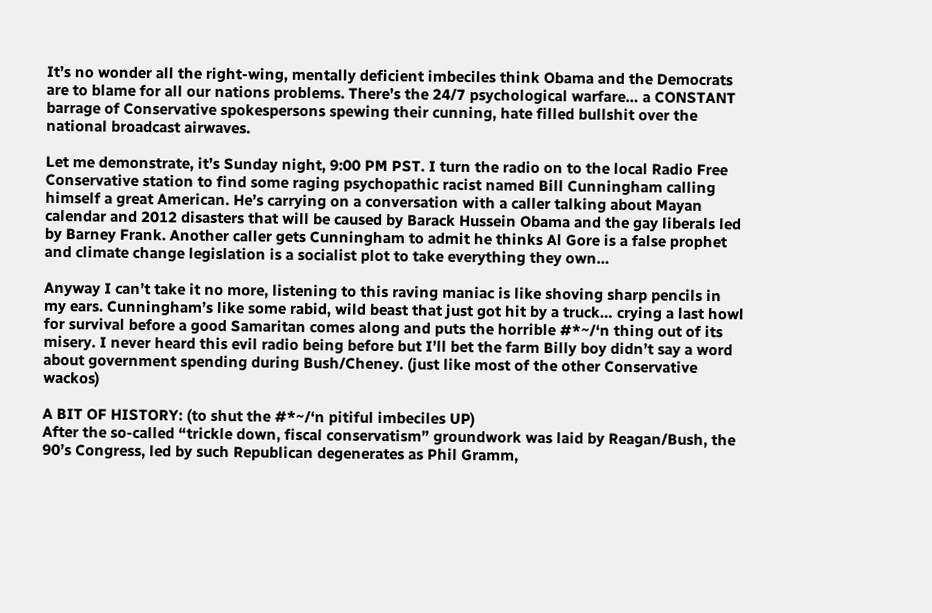It’s no wonder all the right-wing, mentally deficient imbeciles think Obama and the Democrats are to blame for all our nations problems. There’s the 24/7 psychological warfare… a CONSTANT barrage of Conservative spokespersons spewing their cunning, hate filled bullshit over the national broadcast airwaves.

Let me demonstrate, it’s Sunday night, 9:00 PM PST. I turn the radio on to the local Radio Free Conservative station to find some raging psychopathic racist named Bill Cunningham calling himself a great American. He’s carrying on a conversation with a caller talking about Mayan calendar and 2012 disasters that will be caused by Barack Hussein Obama and the gay liberals led by Barney Frank. Another caller gets Cunningham to admit he thinks Al Gore is a false prophet and climate change legislation is a socialist plot to take everything they own…

Anyway I can’t take it no more, listening to this raving maniac is like shoving sharp pencils in my ears. Cunningham’s like some rabid, wild beast that just got hit by a truck… crying a last howl for survival before a good Samaritan comes along and puts the horrible #*~/‘n thing out of its misery. I never heard this evil radio being before but I’ll bet the farm Billy boy didn’t say a word about government spending during Bush/Cheney. (just like most of the other Conservative wackos)

A BIT OF HISTORY: (to shut the #*~/‘n pitiful imbeciles UP)
After the so-called “trickle down, fiscal conservatism” groundwork was laid by Reagan/Bush, the 90’s Congress, led by such Republican degenerates as Phil Gramm,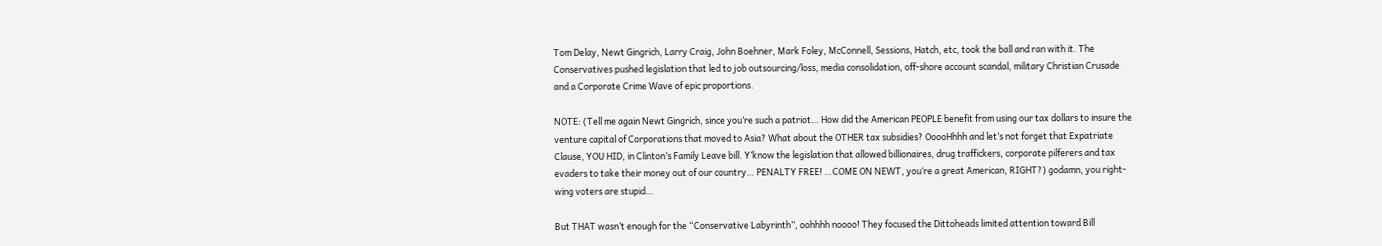Tom Delay, Newt Gingrich, Larry Craig, John Boehner, Mark Foley, McConnell, Sessions, Hatch, etc, took the ball and ran with it. The Conservatives pushed legislation that led to job outsourcing/loss, media consolidation, off-shore account scandal, military Christian Crusade and a Corporate Crime Wave of epic proportions.

NOTE: (Tell me again Newt Gingrich, since you’re such a patriot… How did the American PEOPLE benefit from using our tax dollars to insure the venture capital of Corporations that moved to Asia? What about the OTHER tax subsidies? OoooHhhh and let’s not forget that Expatriate Clause, YOU HID, in Clinton’s Family Leave bill. Y’know the legislation that allowed billionaires, drug traffickers, corporate pilferers and tax evaders to take their money out of our country… PENALTY FREE! …COME ON NEWT, you‘re a great American, RIGHT?) godamn, you right-wing voters are stupid…

But THAT wasn’t enough for the “Conservative Labyrinth”, oohhhh noooo! They focused the Dittoheads limited attention toward Bill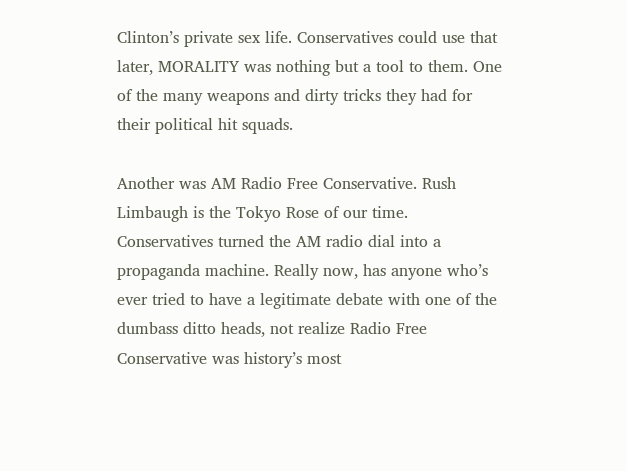Clinton’s private sex life. Conservatives could use that later, MORALITY was nothing but a tool to them. One of the many weapons and dirty tricks they had for their political hit squads.

Another was AM Radio Free Conservative. Rush Limbaugh is the Tokyo Rose of our time. Conservatives turned the AM radio dial into a propaganda machine. Really now, has anyone who’s ever tried to have a legitimate debate with one of the dumbass ditto heads, not realize Radio Free Conservative was history’s most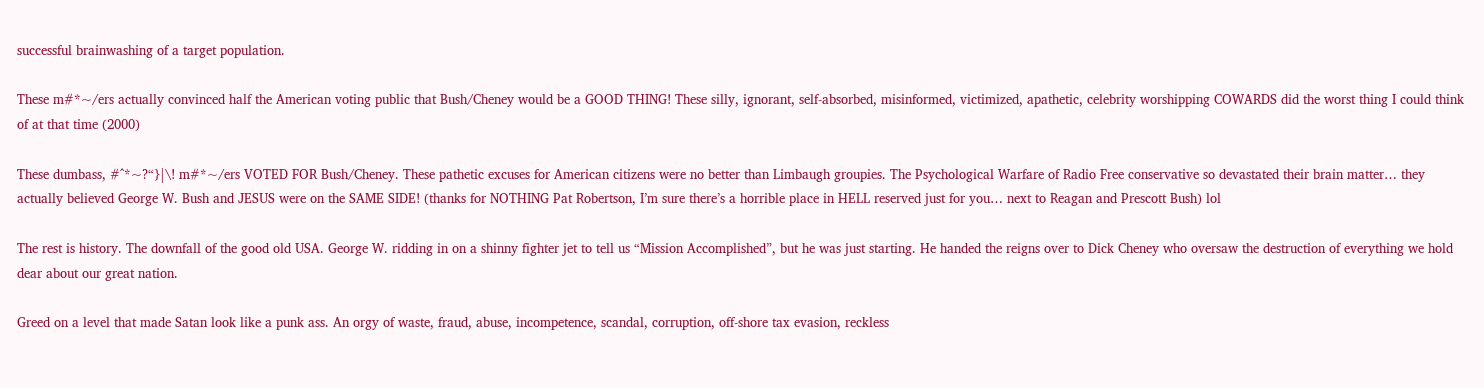successful brainwashing of a target population.

These m#*~/ers actually convinced half the American voting public that Bush/Cheney would be a GOOD THING! These silly, ignorant, self-absorbed, misinformed, victimized, apathetic, celebrity worshipping COWARDS did the worst thing I could think of at that time (2000)

These dumbass, #^*~?“}|\! m#*~/ers VOTED FOR Bush/Cheney. These pathetic excuses for American citizens were no better than Limbaugh groupies. The Psychological Warfare of Radio Free conservative so devastated their brain matter… they actually believed George W. Bush and JESUS were on the SAME SIDE! (thanks for NOTHING Pat Robertson, I’m sure there’s a horrible place in HELL reserved just for you… next to Reagan and Prescott Bush) lol

The rest is history. The downfall of the good old USA. George W. ridding in on a shinny fighter jet to tell us “Mission Accomplished”, but he was just starting. He handed the reigns over to Dick Cheney who oversaw the destruction of everything we hold dear about our great nation.

Greed on a level that made Satan look like a punk ass. An orgy of waste, fraud, abuse, incompetence, scandal, corruption, off-shore tax evasion, reckless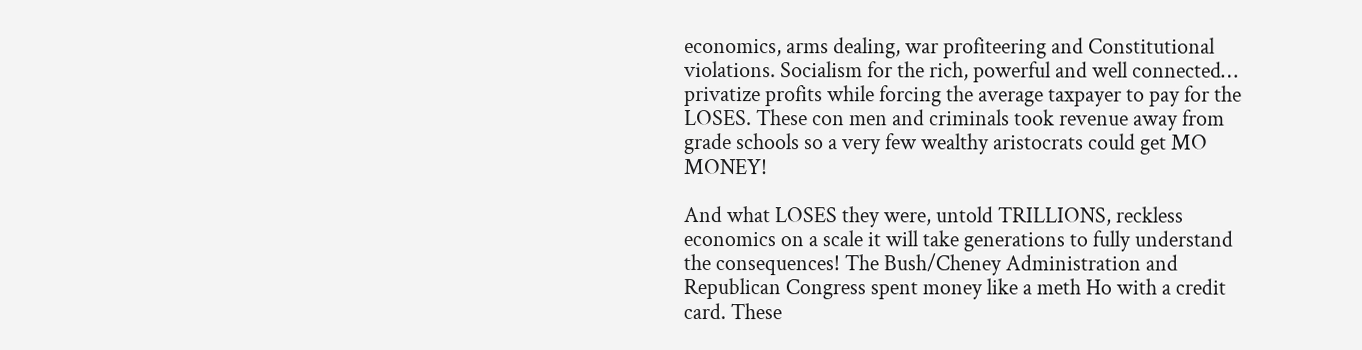economics, arms dealing, war profiteering and Constitutional violations. Socialism for the rich, powerful and well connected… privatize profits while forcing the average taxpayer to pay for the LOSES. These con men and criminals took revenue away from grade schools so a very few wealthy aristocrats could get MO MONEY!

And what LOSES they were, untold TRILLIONS, reckless economics on a scale it will take generations to fully understand the consequences! The Bush/Cheney Administration and Republican Congress spent money like a meth Ho with a credit card. These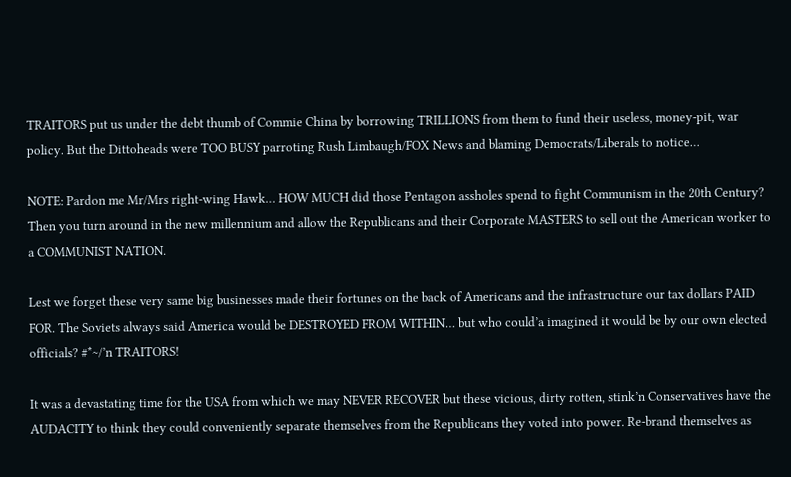TRAITORS put us under the debt thumb of Commie China by borrowing TRILLIONS from them to fund their useless, money-pit, war policy. But the Dittoheads were TOO BUSY parroting Rush Limbaugh/FOX News and blaming Democrats/Liberals to notice…

NOTE: Pardon me Mr/Mrs right-wing Hawk… HOW MUCH did those Pentagon assholes spend to fight Communism in the 20th Century? Then you turn around in the new millennium and allow the Republicans and their Corporate MASTERS to sell out the American worker to a COMMUNIST NATION.

Lest we forget these very same big businesses made their fortunes on the back of Americans and the infrastructure our tax dollars PAID FOR. The Soviets always said America would be DESTROYED FROM WITHIN… but who could’a imagined it would be by our own elected officials? #*~/’n TRAITORS!

It was a devastating time for the USA from which we may NEVER RECOVER but these vicious, dirty rotten, stink’n Conservatives have the AUDACITY to think they could conveniently separate themselves from the Republicans they voted into power. Re-brand themselves as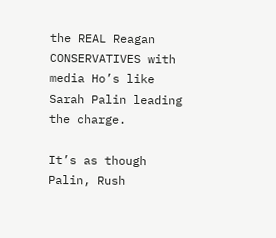the REAL Reagan CONSERVATIVES with media Ho’s like Sarah Palin leading the charge.

It’s as though Palin, Rush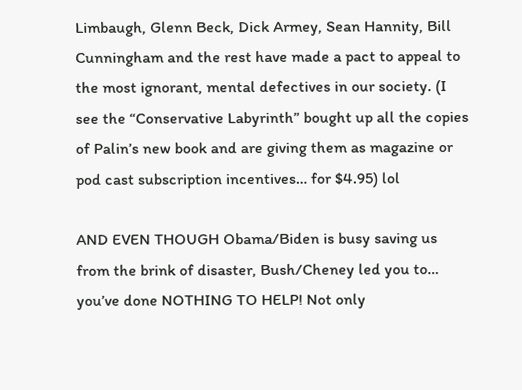Limbaugh, Glenn Beck, Dick Armey, Sean Hannity, Bill Cunningham and the rest have made a pact to appeal to the most ignorant, mental defectives in our society. (I see the “Conservative Labyrinth” bought up all the copies of Palin’s new book and are giving them as magazine or pod cast subscription incentives… for $4.95) lol

AND EVEN THOUGH Obama/Biden is busy saving us from the brink of disaster, Bush/Cheney led you to… you’ve done NOTHING TO HELP! Not only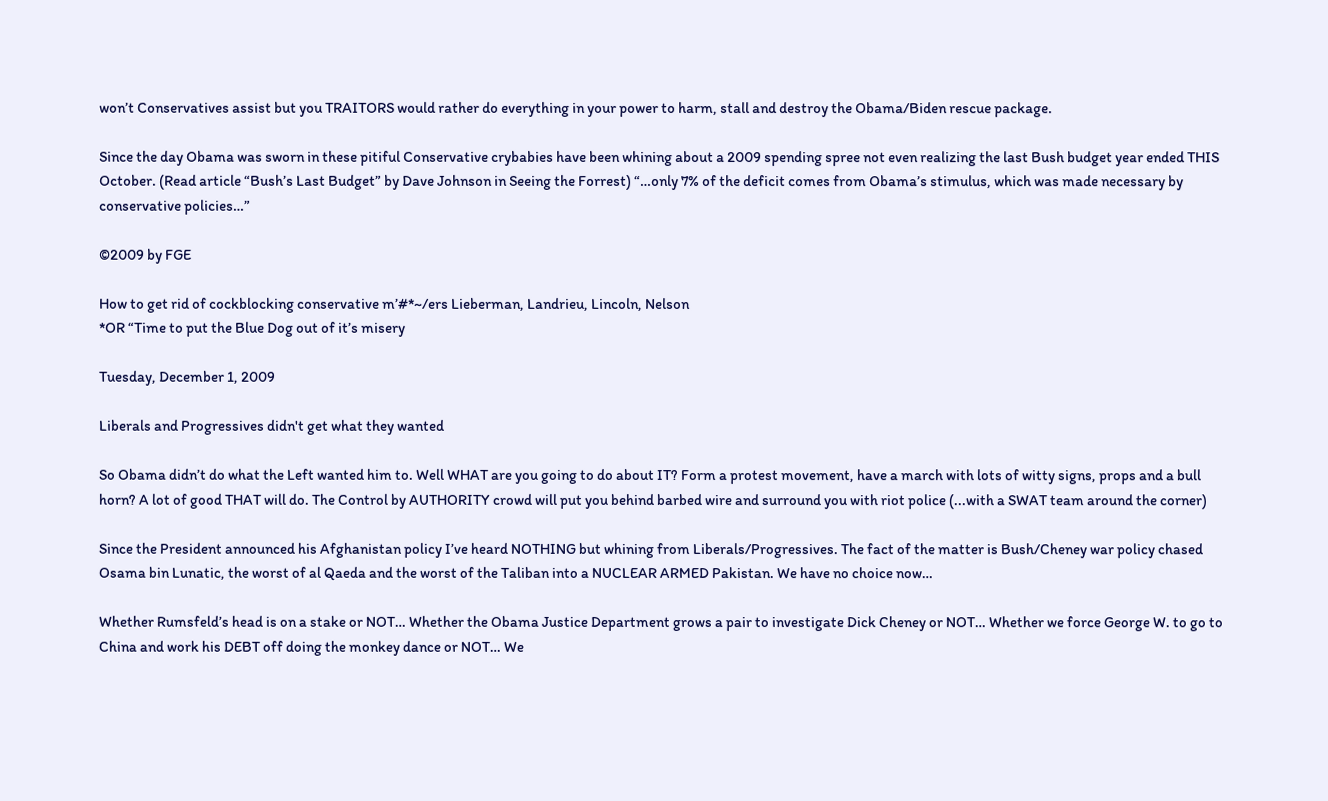won’t Conservatives assist but you TRAITORS would rather do everything in your power to harm, stall and destroy the Obama/Biden rescue package.

Since the day Obama was sworn in these pitiful Conservative crybabies have been whining about a 2009 spending spree not even realizing the last Bush budget year ended THIS October. (Read article “Bush’s Last Budget” by Dave Johnson in Seeing the Forrest) “…only 7% of the deficit comes from Obama’s stimulus, which was made necessary by conservative policies…”

©2009 by FGE

How to get rid of cockblocking conservative m’#*~/ers Lieberman, Landrieu, Lincoln, Nelson
*OR “Time to put the Blue Dog out of it’s misery

Tuesday, December 1, 2009

Liberals and Progressives didn't get what they wanted

So Obama didn’t do what the Left wanted him to. Well WHAT are you going to do about IT? Form a protest movement, have a march with lots of witty signs, props and a bull horn? A lot of good THAT will do. The Control by AUTHORITY crowd will put you behind barbed wire and surround you with riot police (...with a SWAT team around the corner)

Since the President announced his Afghanistan policy I’ve heard NOTHING but whining from Liberals/Progressives. The fact of the matter is Bush/Cheney war policy chased Osama bin Lunatic, the worst of al Qaeda and the worst of the Taliban into a NUCLEAR ARMED Pakistan. We have no choice now…

Whether Rumsfeld’s head is on a stake or NOT… Whether the Obama Justice Department grows a pair to investigate Dick Cheney or NOT… Whether we force George W. to go to China and work his DEBT off doing the monkey dance or NOT… We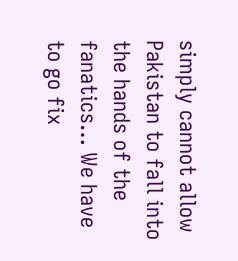simply cannot allow Pakistan to fall into the hands of the fanatics… We have to go fix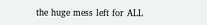the huge mess left for ALL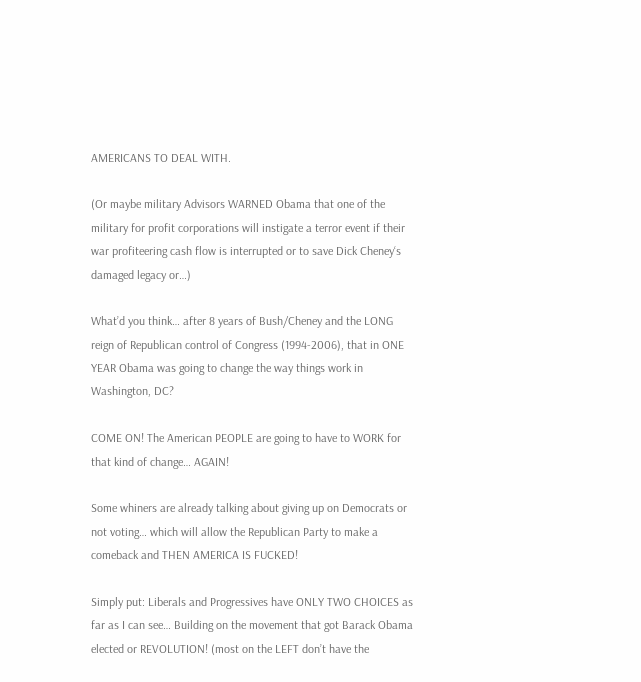AMERICANS TO DEAL WITH.

(Or maybe military Advisors WARNED Obama that one of the military for profit corporations will instigate a terror event if their war profiteering cash flow is interrupted or to save Dick Cheney‘s damaged legacy or…)

What’d you think… after 8 years of Bush/Cheney and the LONG reign of Republican control of Congress (1994-2006), that in ONE YEAR Obama was going to change the way things work in Washington, DC?

COME ON! The American PEOPLE are going to have to WORK for that kind of change… AGAIN!

Some whiners are already talking about giving up on Democrats or not voting… which will allow the Republican Party to make a comeback and THEN AMERICA IS FUCKED!

Simply put: Liberals and Progressives have ONLY TWO CHOICES as far as I can see… Building on the movement that got Barack Obama elected or REVOLUTION! (most on the LEFT don’t have the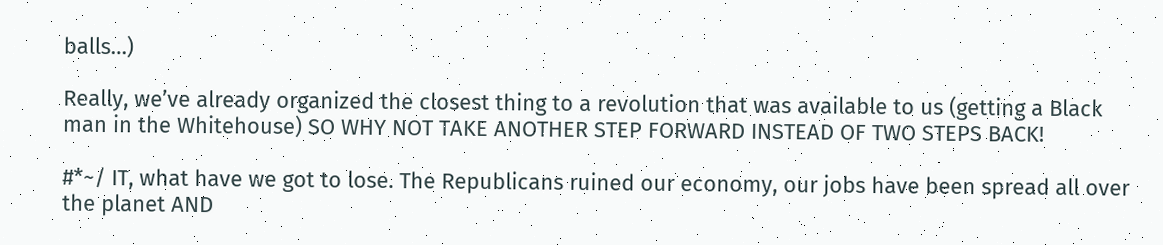balls…)

Really, we’ve already organized the closest thing to a revolution that was available to us (getting a Black man in the Whitehouse) SO WHY NOT TAKE ANOTHER STEP FORWARD INSTEAD OF TWO STEPS BACK!

#*~/ IT, what have we got to lose. The Republicans ruined our economy, our jobs have been spread all over the planet AND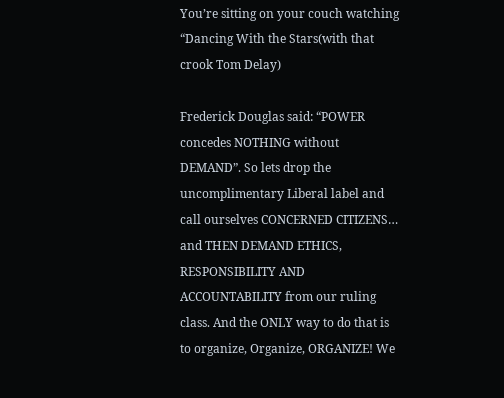You’re sitting on your couch watching “Dancing With the Stars(with that crook Tom Delay)

Frederick Douglas said: “POWER concedes NOTHING without DEMAND”. So lets drop the uncomplimentary Liberal label and call ourselves CONCERNED CITIZENS… and THEN DEMAND ETHICS, RESPONSIBILITY AND ACCOUNTABILITY from our ruling class. And the ONLY way to do that is to organize, Organize, ORGANIZE! We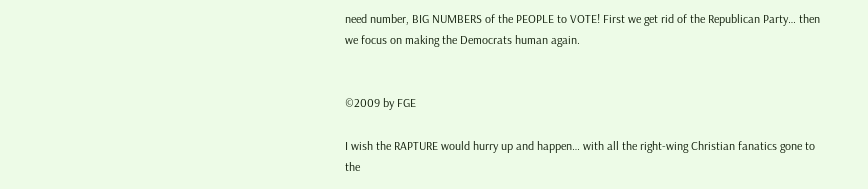need number, BIG NUMBERS of the PEOPLE to VOTE! First we get rid of the Republican Party… then we focus on making the Democrats human again.


©2009 by FGE

I wish the RAPTURE would hurry up and happen… with all the right-wing Christian fanatics gone to the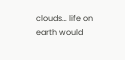clouds… life on earth would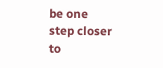be one step closer to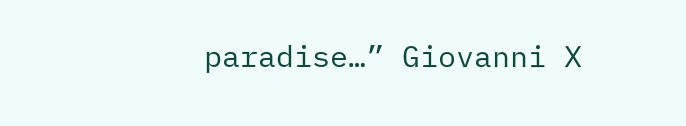paradise…” Giovanni X